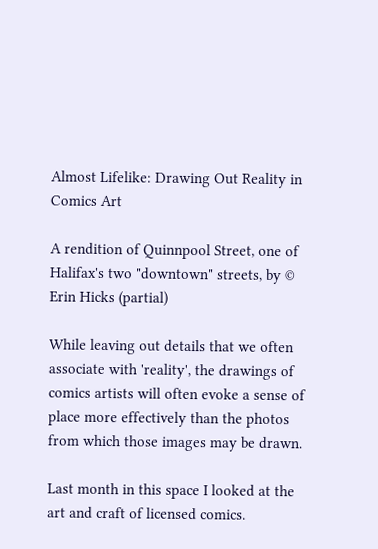Almost Lifelike: Drawing Out Reality in Comics Art

A rendition of Quinnpool Street, one of Halifax's two "downtown" streets, by © Erin Hicks (partial)

While leaving out details that we often associate with 'reality', the drawings of comics artists will often evoke a sense of place more effectively than the photos from which those images may be drawn.

Last month in this space I looked at the art and craft of licensed comics.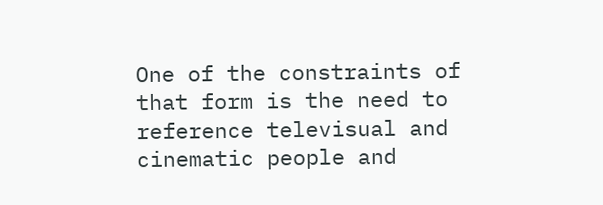One of the constraints of that form is the need to reference televisual and cinematic people and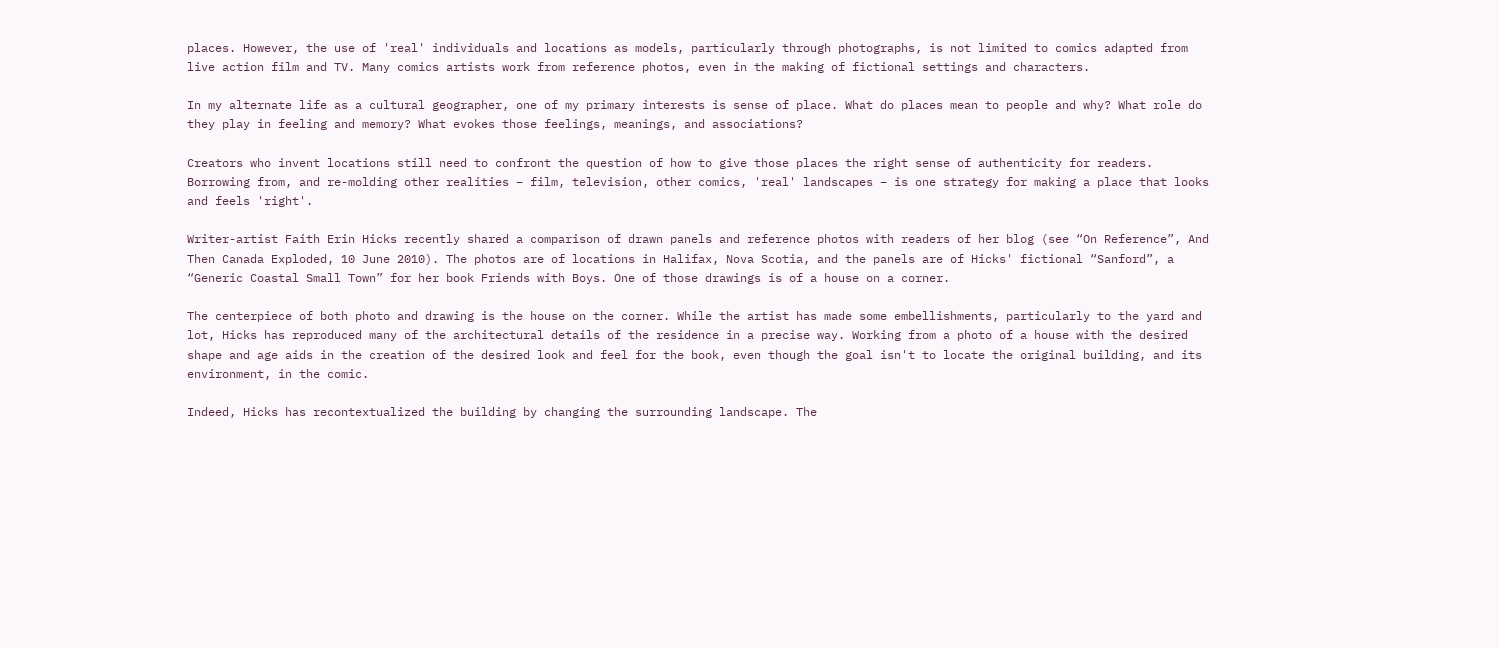places. However, the use of 'real' individuals and locations as models, particularly through photographs, is not limited to comics adapted from live action film and TV. Many comics artists work from reference photos, even in the making of fictional settings and characters.

In my alternate life as a cultural geographer, one of my primary interests is sense of place. What do places mean to people and why? What role do they play in feeling and memory? What evokes those feelings, meanings, and associations?

Creators who invent locations still need to confront the question of how to give those places the right sense of authenticity for readers. Borrowing from, and re-molding other realities – film, television, other comics, 'real' landscapes – is one strategy for making a place that looks and feels 'right'.

Writer-artist Faith Erin Hicks recently shared a comparison of drawn panels and reference photos with readers of her blog (see “On Reference”, And Then Canada Exploded, 10 June 2010). The photos are of locations in Halifax, Nova Scotia, and the panels are of Hicks' fictional “Sanford”, a “Generic Coastal Small Town” for her book Friends with Boys. One of those drawings is of a house on a corner.

The centerpiece of both photo and drawing is the house on the corner. While the artist has made some embellishments, particularly to the yard and lot, Hicks has reproduced many of the architectural details of the residence in a precise way. Working from a photo of a house with the desired shape and age aids in the creation of the desired look and feel for the book, even though the goal isn't to locate the original building, and its environment, in the comic.

Indeed, Hicks has recontextualized the building by changing the surrounding landscape. The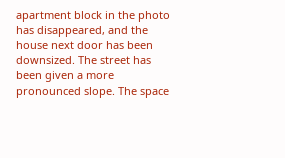apartment block in the photo has disappeared, and the house next door has been downsized. The street has been given a more pronounced slope. The space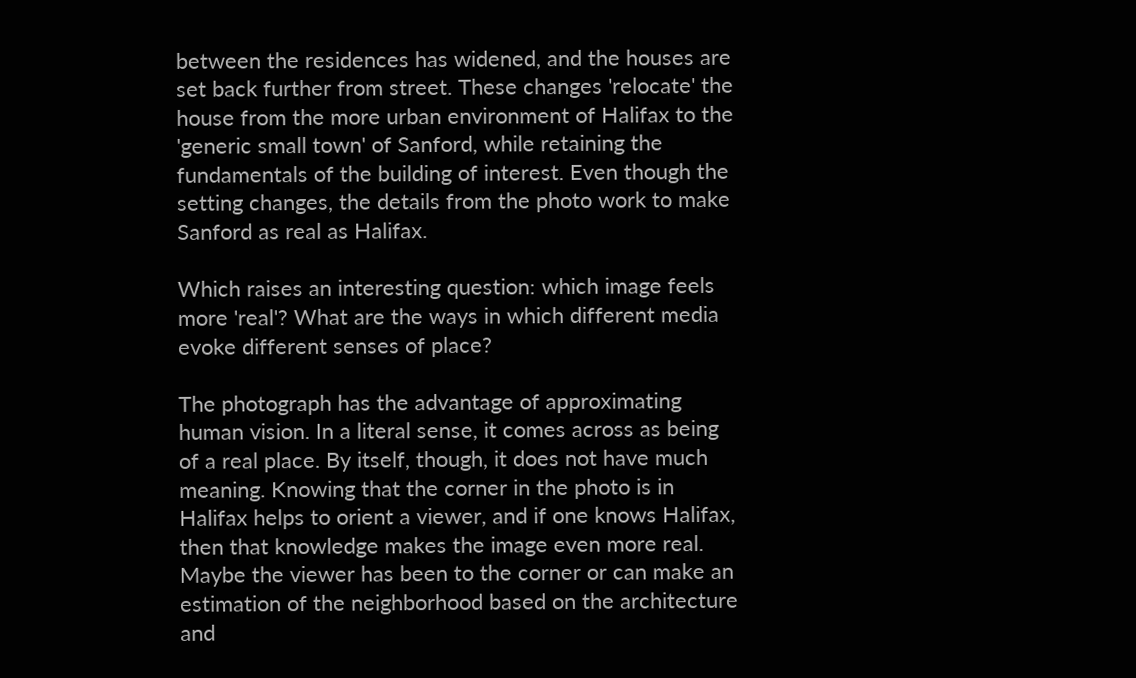between the residences has widened, and the houses are set back further from street. These changes 'relocate' the house from the more urban environment of Halifax to the 'generic small town' of Sanford, while retaining the fundamentals of the building of interest. Even though the setting changes, the details from the photo work to make Sanford as real as Halifax.

Which raises an interesting question: which image feels more 'real'? What are the ways in which different media evoke different senses of place?

The photograph has the advantage of approximating human vision. In a literal sense, it comes across as being of a real place. By itself, though, it does not have much meaning. Knowing that the corner in the photo is in Halifax helps to orient a viewer, and if one knows Halifax, then that knowledge makes the image even more real. Maybe the viewer has been to the corner or can make an estimation of the neighborhood based on the architecture and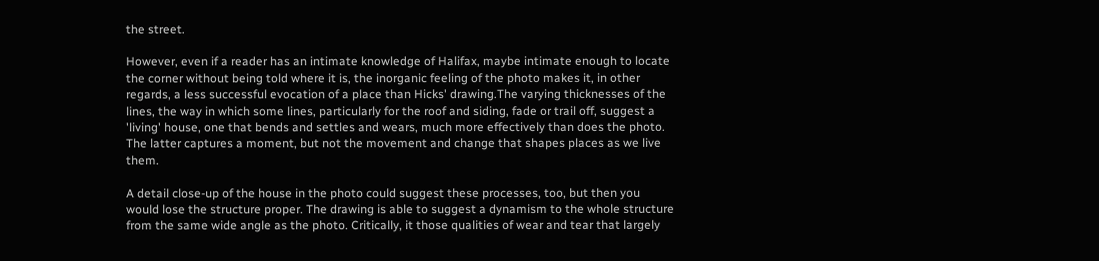the street.

However, even if a reader has an intimate knowledge of Halifax, maybe intimate enough to locate the corner without being told where it is, the inorganic feeling of the photo makes it, in other regards, a less successful evocation of a place than Hicks' drawing.The varying thicknesses of the lines, the way in which some lines, particularly for the roof and siding, fade or trail off, suggest a 'living' house, one that bends and settles and wears, much more effectively than does the photo. The latter captures a moment, but not the movement and change that shapes places as we live them.

A detail close-up of the house in the photo could suggest these processes, too, but then you would lose the structure proper. The drawing is able to suggest a dynamism to the whole structure from the same wide angle as the photo. Critically, it those qualities of wear and tear that largely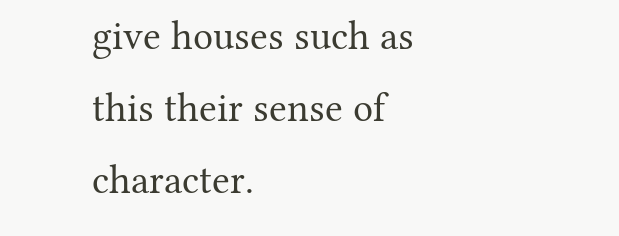give houses such as this their sense of character.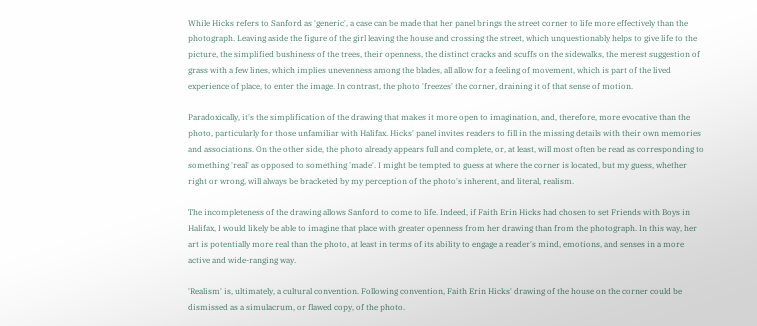While Hicks refers to Sanford as 'generic', a case can be made that her panel brings the street corner to life more effectively than the photograph. Leaving aside the figure of the girl leaving the house and crossing the street, which unquestionably helps to give life to the picture, the simplified bushiness of the trees, their openness, the distinct cracks and scuffs on the sidewalks, the merest suggestion of grass with a few lines, which implies unevenness among the blades, all allow for a feeling of movement, which is part of the lived experience of place, to enter the image. In contrast, the photo 'freezes' the corner, draining it of that sense of motion.

Paradoxically, it's the simplification of the drawing that makes it more open to imagination, and, therefore, more evocative than the photo, particularly for those unfamiliar with Halifax. Hicks' panel invites readers to fill in the missing details with their own memories and associations. On the other side, the photo already appears full and complete, or, at least, will most often be read as corresponding to something 'real' as opposed to something 'made'. I might be tempted to guess at where the corner is located, but my guess, whether right or wrong, will always be bracketed by my perception of the photo's inherent, and literal, realism.

The incompleteness of the drawing allows Sanford to come to life. Indeed, if Faith Erin Hicks had chosen to set Friends with Boys in Halifax, I would likely be able to imagine that place with greater openness from her drawing than from the photograph. In this way, her art is potentially more real than the photo, at least in terms of its ability to engage a reader's mind, emotions, and senses in a more active and wide-ranging way.

'Realism' is, ultimately, a cultural convention. Following convention, Faith Erin Hicks' drawing of the house on the corner could be dismissed as a simulacrum, or flawed copy, of the photo.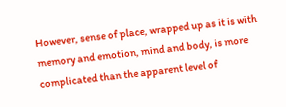However, sense of place, wrapped up as it is with memory and emotion, mind and body, is more complicated than the apparent level of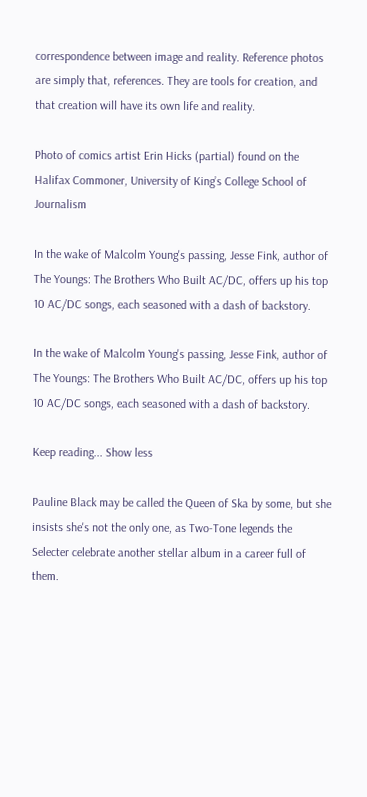correspondence between image and reality. Reference photos are simply that, references. They are tools for creation, and that creation will have its own life and reality.

Photo of comics artist Erin Hicks (partial) found on the Halifax Commoner, University of King’s College School of Journalism

In the wake of Malcolm Young's passing, Jesse Fink, author of The Youngs: The Brothers Who Built AC/DC, offers up his top 10 AC/DC songs, each seasoned with a dash of backstory.

In the wake of Malcolm Young's passing, Jesse Fink, author of The Youngs: The Brothers Who Built AC/DC, offers up his top 10 AC/DC songs, each seasoned with a dash of backstory.

Keep reading... Show less

Pauline Black may be called the Queen of Ska by some, but she insists she's not the only one, as Two-Tone legends the Selecter celebrate another stellar album in a career full of them.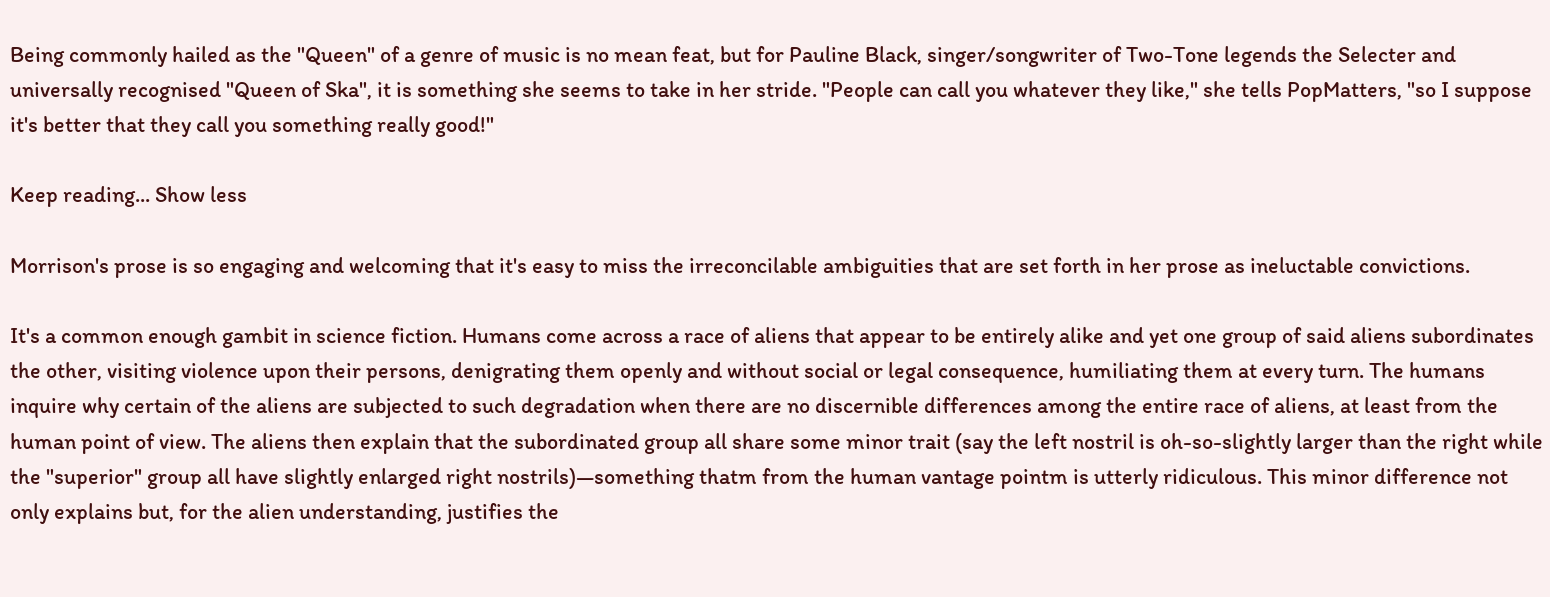Being commonly hailed as the "Queen" of a genre of music is no mean feat, but for Pauline Black, singer/songwriter of Two-Tone legends the Selecter and universally recognised "Queen of Ska", it is something she seems to take in her stride. "People can call you whatever they like," she tells PopMatters, "so I suppose it's better that they call you something really good!"

Keep reading... Show less

Morrison's prose is so engaging and welcoming that it's easy to miss the irreconcilable ambiguities that are set forth in her prose as ineluctable convictions.

It's a common enough gambit in science fiction. Humans come across a race of aliens that appear to be entirely alike and yet one group of said aliens subordinates the other, visiting violence upon their persons, denigrating them openly and without social or legal consequence, humiliating them at every turn. The humans inquire why certain of the aliens are subjected to such degradation when there are no discernible differences among the entire race of aliens, at least from the human point of view. The aliens then explain that the subordinated group all share some minor trait (say the left nostril is oh-so-slightly larger than the right while the "superior" group all have slightly enlarged right nostrils)—something thatm from the human vantage pointm is utterly ridiculous. This minor difference not only explains but, for the alien understanding, justifies the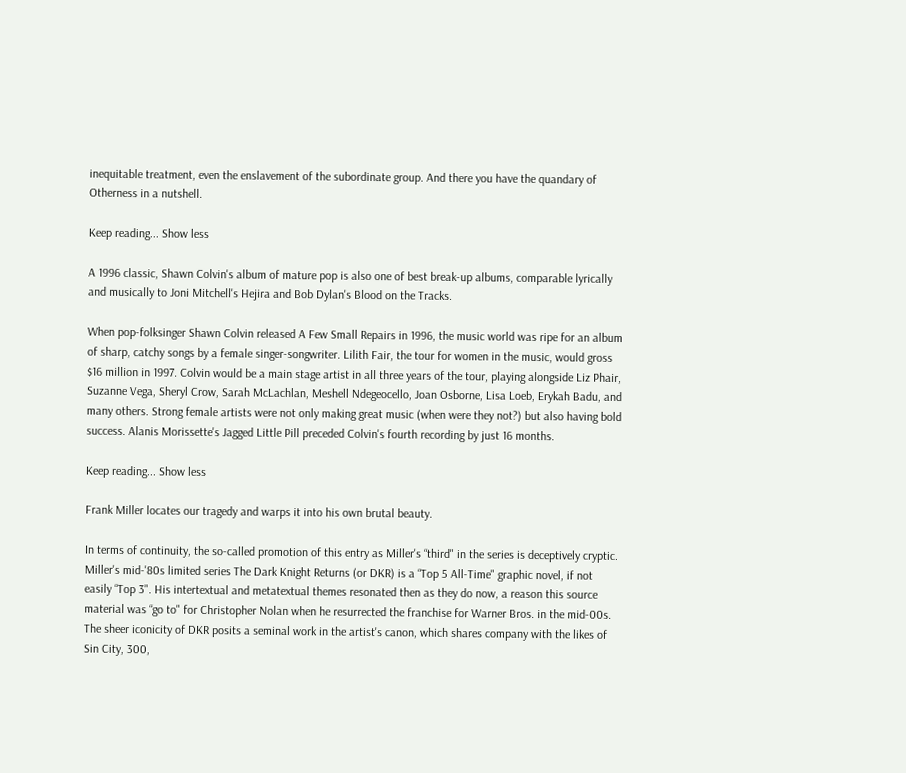inequitable treatment, even the enslavement of the subordinate group. And there you have the quandary of Otherness in a nutshell.

Keep reading... Show less

A 1996 classic, Shawn Colvin's album of mature pop is also one of best break-up albums, comparable lyrically and musically to Joni Mitchell's Hejira and Bob Dylan's Blood on the Tracks.

When pop-folksinger Shawn Colvin released A Few Small Repairs in 1996, the music world was ripe for an album of sharp, catchy songs by a female singer-songwriter. Lilith Fair, the tour for women in the music, would gross $16 million in 1997. Colvin would be a main stage artist in all three years of the tour, playing alongside Liz Phair, Suzanne Vega, Sheryl Crow, Sarah McLachlan, Meshell Ndegeocello, Joan Osborne, Lisa Loeb, Erykah Badu, and many others. Strong female artists were not only making great music (when were they not?) but also having bold success. Alanis Morissette's Jagged Little Pill preceded Colvin's fourth recording by just 16 months.

Keep reading... Show less

Frank Miller locates our tragedy and warps it into his own brutal beauty.

In terms of continuity, the so-called promotion of this entry as Miller's “third" in the series is deceptively cryptic. Miller's mid-'80s limited series The Dark Knight Returns (or DKR) is a “Top 5 All-Time" graphic novel, if not easily “Top 3". His intertextual and metatextual themes resonated then as they do now, a reason this source material was “go to" for Christopher Nolan when he resurrected the franchise for Warner Bros. in the mid-00s. The sheer iconicity of DKR posits a seminal work in the artist's canon, which shares company with the likes of Sin City, 300,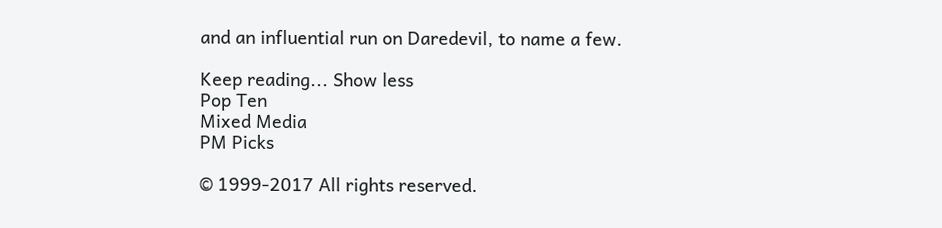and an influential run on Daredevil, to name a few.

Keep reading... Show less
Pop Ten
Mixed Media
PM Picks

© 1999-2017 All rights reserved.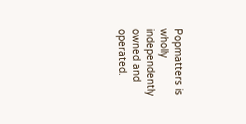Popmatters is wholly independently owned and operated.